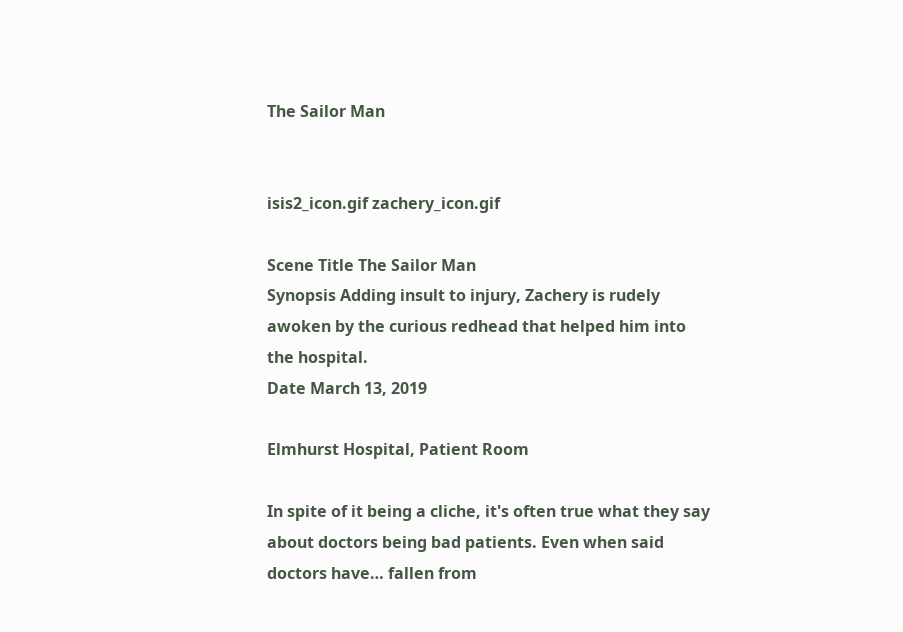The Sailor Man


isis2_icon.gif zachery_icon.gif

Scene Title The Sailor Man
Synopsis Adding insult to injury, Zachery is rudely awoken by the curious redhead that helped him into the hospital.
Date March 13, 2019

Elmhurst Hospital, Patient Room

In spite of it being a cliche, it's often true what they say about doctors being bad patients. Even when said doctors have… fallen from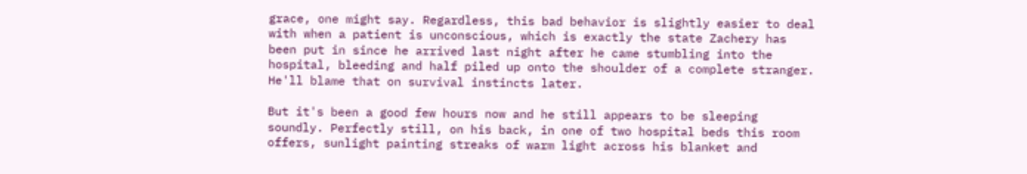grace, one might say. Regardless, this bad behavior is slightly easier to deal with when a patient is unconscious, which is exactly the state Zachery has been put in since he arrived last night after he came stumbling into the hospital, bleeding and half piled up onto the shoulder of a complete stranger. He'll blame that on survival instincts later.

But it's been a good few hours now and he still appears to be sleeping soundly. Perfectly still, on his back, in one of two hospital beds this room offers, sunlight painting streaks of warm light across his blanket and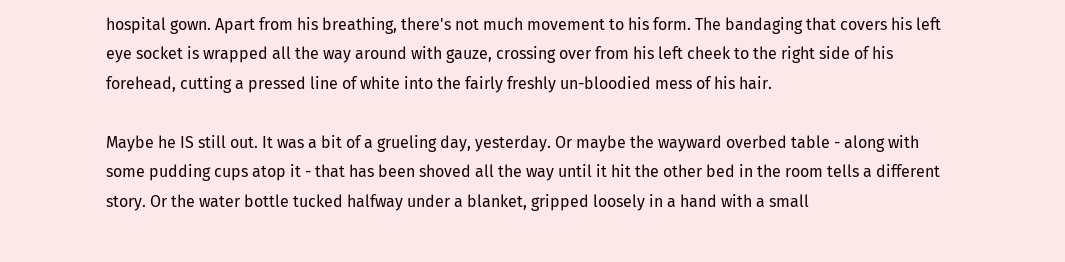hospital gown. Apart from his breathing, there's not much movement to his form. The bandaging that covers his left eye socket is wrapped all the way around with gauze, crossing over from his left cheek to the right side of his forehead, cutting a pressed line of white into the fairly freshly un-bloodied mess of his hair.

Maybe he IS still out. It was a bit of a grueling day, yesterday. Or maybe the wayward overbed table - along with some pudding cups atop it - that has been shoved all the way until it hit the other bed in the room tells a different story. Or the water bottle tucked halfway under a blanket, gripped loosely in a hand with a small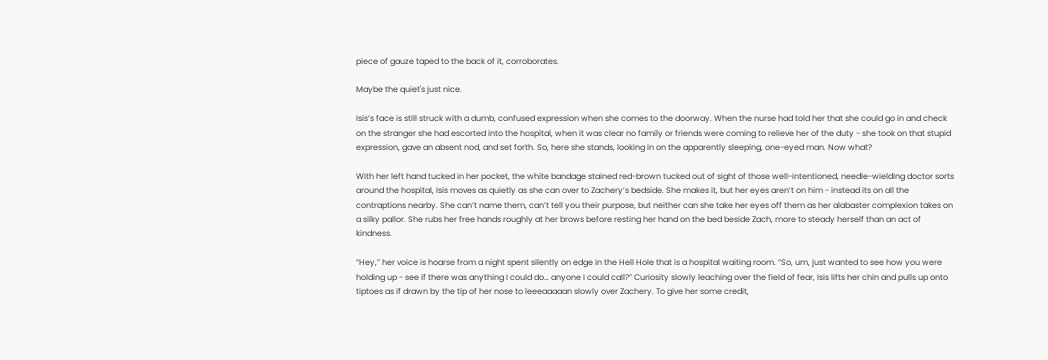piece of gauze taped to the back of it, corroborates.

Maybe the quiet's just nice.

Isis’s face is still struck with a dumb, confused expression when she comes to the doorway. When the nurse had told her that she could go in and check on the stranger she had escorted into the hospital, when it was clear no family or friends were coming to relieve her of the duty - she took on that stupid expression, gave an absent nod, and set forth. So, here she stands, looking in on the apparently sleeping, one-eyed man. Now what?

With her left hand tucked in her pocket, the white bandage stained red-brown tucked out of sight of those well-intentioned, needle-wielding doctor sorts around the hospital, Isis moves as quietly as she can over to Zachery’s bedside. She makes it, but her eyes aren’t on him - instead its on all the contraptions nearby. She can’t name them, can’t tell you their purpose, but neither can she take her eyes off them as her alabaster complexion takes on a silky pallor. She rubs her free hands roughly at her brows before resting her hand on the bed beside Zach, more to steady herself than an act of kindness.

“Hey,” her voice is hoarse from a night spent silently on edge in the Hell Hole that is a hospital waiting room. “So, um, just wanted to see how you were holding up - see if there was anything I could do… anyone I could call?” Curiosity slowly leaching over the field of fear, Isis lifts her chin and pulls up onto tiptoes as if drawn by the tip of her nose to leeeaaaaan slowly over Zachery. To give her some credit,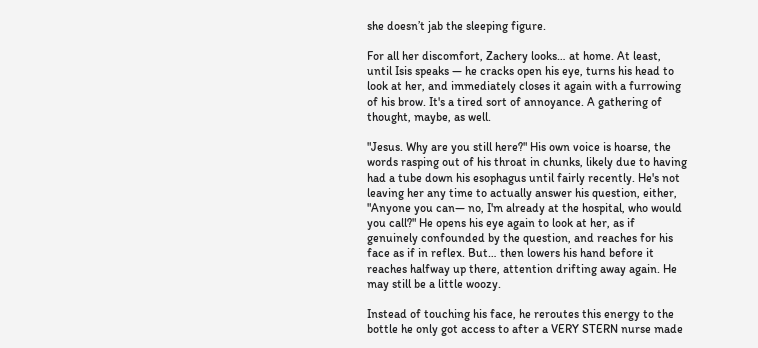she doesn’t jab the sleeping figure.

For all her discomfort, Zachery looks… at home. At least, until Isis speaks — he cracks open his eye, turns his head to look at her, and immediately closes it again with a furrowing of his brow. It's a tired sort of annoyance. A gathering of thought, maybe, as well.

"Jesus. Why are you still here?" His own voice is hoarse, the words rasping out of his throat in chunks, likely due to having had a tube down his esophagus until fairly recently. He's not leaving her any time to actually answer his question, either, "Anyone you can— no, I'm already at the hospital, who would you call?" He opens his eye again to look at her, as if genuinely confounded by the question, and reaches for his face as if in reflex. But… then lowers his hand before it reaches halfway up there, attention drifting away again. He may still be a little woozy.

Instead of touching his face, he reroutes this energy to the bottle he only got access to after a VERY STERN nurse made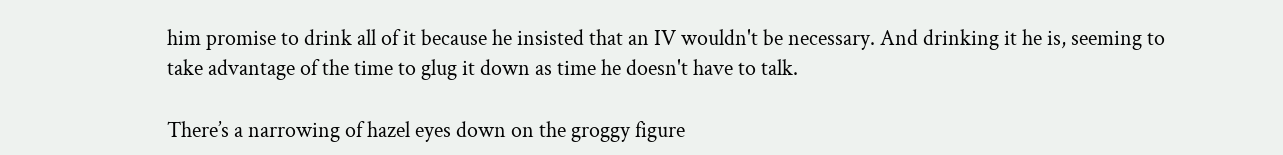him promise to drink all of it because he insisted that an IV wouldn't be necessary. And drinking it he is, seeming to take advantage of the time to glug it down as time he doesn't have to talk.

There’s a narrowing of hazel eyes down on the groggy figure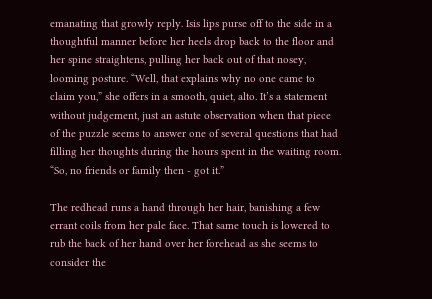emanating that growly reply. Isis lips purse off to the side in a thoughtful manner before her heels drop back to the floor and her spine straightens, pulling her back out of that nosey, looming posture. “Well, that explains why no one came to claim you,” she offers in a smooth, quiet, alto. It’s a statement without judgement, just an astute observation when that piece of the puzzle seems to answer one of several questions that had filling her thoughts during the hours spent in the waiting room. “So, no friends or family then - got it.”

The redhead runs a hand through her hair, banishing a few errant coils from her pale face. That same touch is lowered to rub the back of her hand over her forehead as she seems to consider the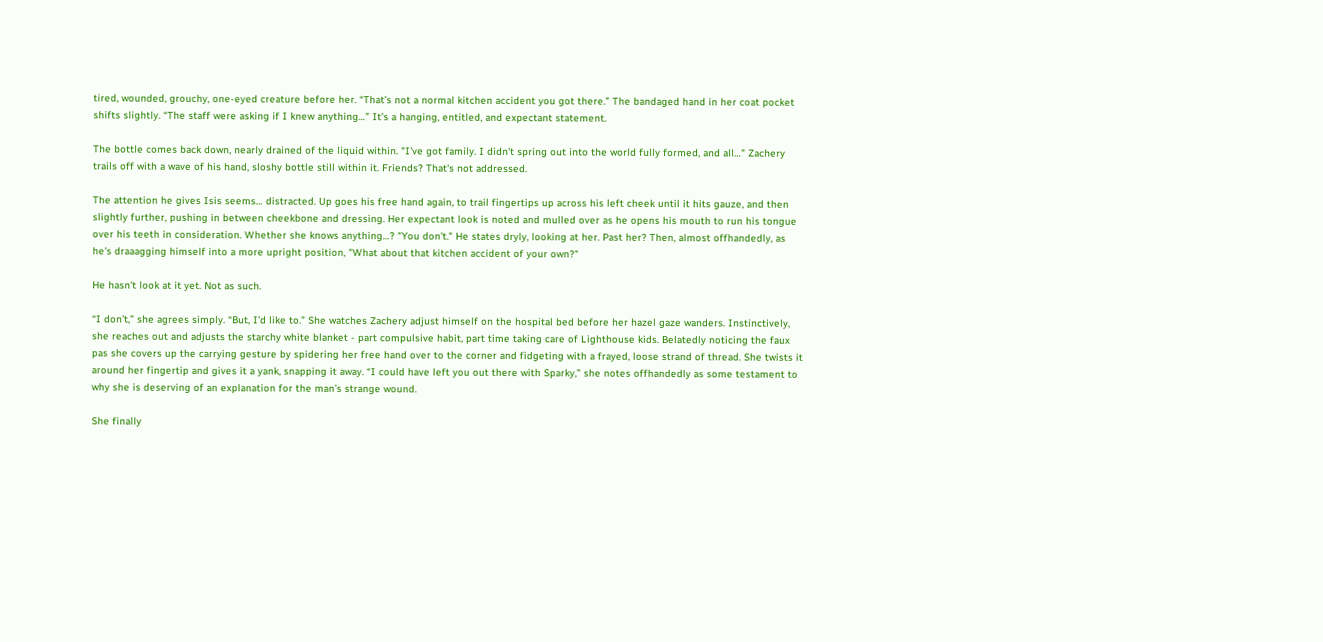tired, wounded, grouchy, one-eyed creature before her. “That’s not a normal kitchen accident you got there.” The bandaged hand in her coat pocket shifts slightly. “The staff were asking if I knew anything…” It’s a hanging, entitled, and expectant statement.

The bottle comes back down, nearly drained of the liquid within. "I've got family. I didn't spring out into the world fully formed, and all…" Zachery trails off with a wave of his hand, sloshy bottle still within it. Friends? That's not addressed.

The attention he gives Isis seems… distracted. Up goes his free hand again, to trail fingertips up across his left cheek until it hits gauze, and then slightly further, pushing in between cheekbone and dressing. Her expectant look is noted and mulled over as he opens his mouth to run his tongue over his teeth in consideration. Whether she knows anything…? "You don't." He states dryly, looking at her. Past her? Then, almost offhandedly, as he's draaagging himself into a more upright position, "What about that kitchen accident of your own?"

He hasn't look at it yet. Not as such.

“I don’t,” she agrees simply. “But, I’d like to.” She watches Zachery adjust himself on the hospital bed before her hazel gaze wanders. Instinctively, she reaches out and adjusts the starchy white blanket - part compulsive habit, part time taking care of Lighthouse kids. Belatedly noticing the faux pas she covers up the carrying gesture by spidering her free hand over to the corner and fidgeting with a frayed, loose strand of thread. She twists it around her fingertip and gives it a yank, snapping it away. “I could have left you out there with Sparky,” she notes offhandedly as some testament to why she is deserving of an explanation for the man’s strange wound.

She finally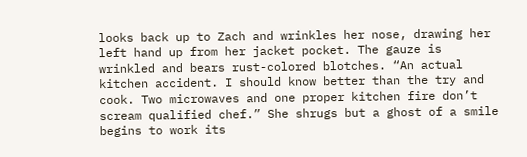looks back up to Zach and wrinkles her nose, drawing her left hand up from her jacket pocket. The gauze is wrinkled and bears rust-colored blotches. “An actual kitchen accident. I should know better than the try and cook. Two microwaves and one proper kitchen fire don’t scream qualified chef.” She shrugs but a ghost of a smile begins to work its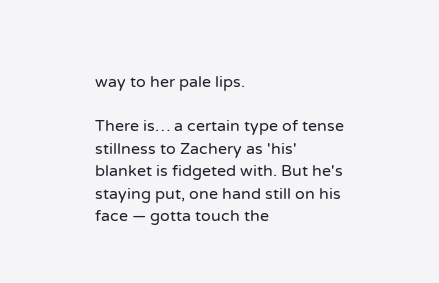way to her pale lips.

There is… a certain type of tense stillness to Zachery as 'his' blanket is fidgeted with. But he's staying put, one hand still on his face — gotta touch the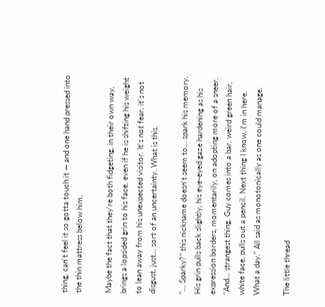thing, can't feel it so gotta touch it — and one hand pressed into the thin mattress below him.

Maybe the fact that they're both fidgeting, in their own way, brings a lopsided grin to his face, even if he is shifting his weight to lean away from his unexpected visitor. It's not fear, it's not disgust, just… sort of an uncertainty. What is this.

"… Sparky?" this nickname doesn't seem to… spark his memory. His grin pulls back slightly, his eye-eyed gaze hardening as his expression borders, momentarily, on adopting more of a sneer. "And… strangest thing. Guy comes into a bar, weird green hair, white face, pulls out a pencil. Next thing I know, I'm in here. What a day." All said as monotonically as one could manage.

The little thread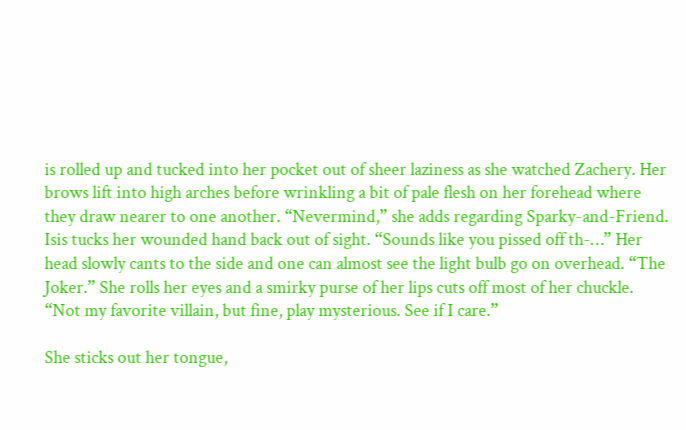is rolled up and tucked into her pocket out of sheer laziness as she watched Zachery. Her brows lift into high arches before wrinkling a bit of pale flesh on her forehead where they draw nearer to one another. “Nevermind,” she adds regarding Sparky-and-Friend. Isis tucks her wounded hand back out of sight. “Sounds like you pissed off th-…” Her head slowly cants to the side and one can almost see the light bulb go on overhead. “The Joker.” She rolls her eyes and a smirky purse of her lips cuts off most of her chuckle. “Not my favorite villain, but fine, play mysterious. See if I care.”

She sticks out her tongue,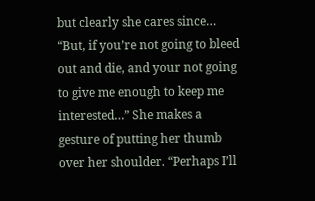but clearly she cares since… “But, if you’re not going to bleed out and die, and your not going to give me enough to keep me interested…” She makes a gesture of putting her thumb over her shoulder. “Perhaps I’ll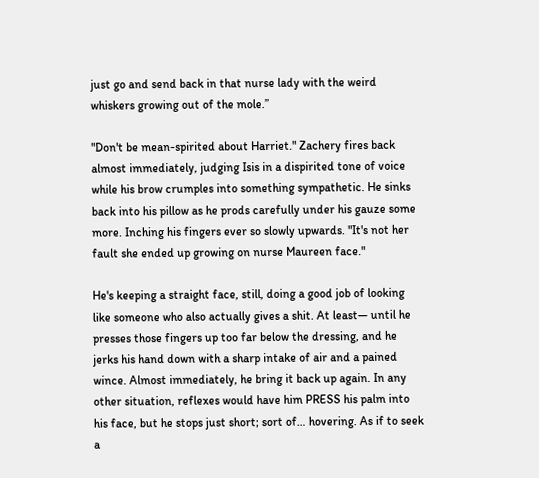just go and send back in that nurse lady with the weird whiskers growing out of the mole.”

"Don't be mean-spirited about Harriet." Zachery fires back almost immediately, judging Isis in a dispirited tone of voice while his brow crumples into something sympathetic. He sinks back into his pillow as he prods carefully under his gauze some more. Inching his fingers ever so slowly upwards. "It's not her fault she ended up growing on nurse Maureen face."

He's keeping a straight face, still, doing a good job of looking like someone who also actually gives a shit. At least— until he presses those fingers up too far below the dressing, and he jerks his hand down with a sharp intake of air and a pained wince. Almost immediately, he bring it back up again. In any other situation, reflexes would have him PRESS his palm into his face, but he stops just short; sort of… hovering. As if to seek a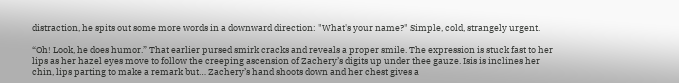distraction, he spits out some more words in a downward direction: "What's your name?" Simple, cold, strangely urgent.

“Oh! Look, he does humor.” That earlier pursed smirk cracks and reveals a proper smile. The expression is stuck fast to her lips as her hazel eyes move to follow the creeping ascension of Zachery’s digits up under thee gauze. Isis is inclines her chin, lips parting to make a remark but… Zachery’s hand shoots down and her chest gives a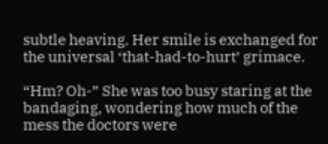subtle heaving. Her smile is exchanged for the universal ‘that-had-to-hurt’ grimace.

“Hm? Oh-” She was too busy staring at the bandaging, wondering how much of the mess the doctors were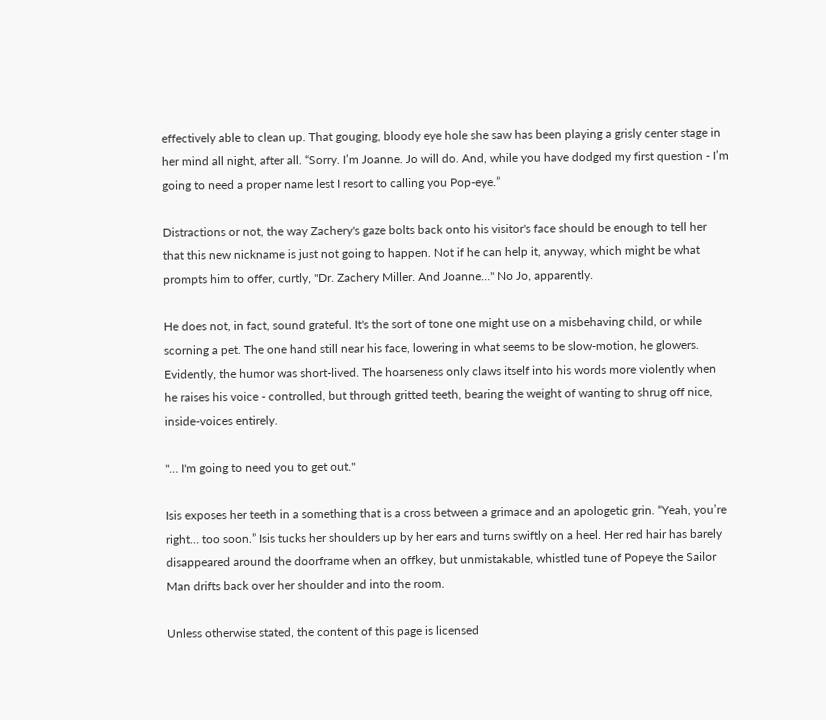effectively able to clean up. That gouging, bloody eye hole she saw has been playing a grisly center stage in her mind all night, after all. “Sorry. I’m Joanne. Jo will do. And, while you have dodged my first question - I’m going to need a proper name lest I resort to calling you Pop-eye.”

Distractions or not, the way Zachery's gaze bolts back onto his visitor's face should be enough to tell her that this new nickname is just not going to happen. Not if he can help it, anyway, which might be what prompts him to offer, curtly, "Dr. Zachery Miller. And Joanne…" No Jo, apparently.

He does not, in fact, sound grateful. It's the sort of tone one might use on a misbehaving child, or while scorning a pet. The one hand still near his face, lowering in what seems to be slow-motion, he glowers. Evidently, the humor was short-lived. The hoarseness only claws itself into his words more violently when he raises his voice - controlled, but through gritted teeth, bearing the weight of wanting to shrug off nice, inside-voices entirely.

"… I'm going to need you to get out."

Isis exposes her teeth in a something that is a cross between a grimace and an apologetic grin. “Yeah, you’re right… too soon.” Isis tucks her shoulders up by her ears and turns swiftly on a heel. Her red hair has barely disappeared around the doorframe when an offkey, but unmistakable, whistled tune of Popeye the Sailor Man drifts back over her shoulder and into the room.

Unless otherwise stated, the content of this page is licensed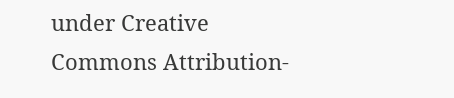under Creative Commons Attribution-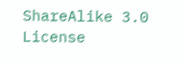ShareAlike 3.0 License